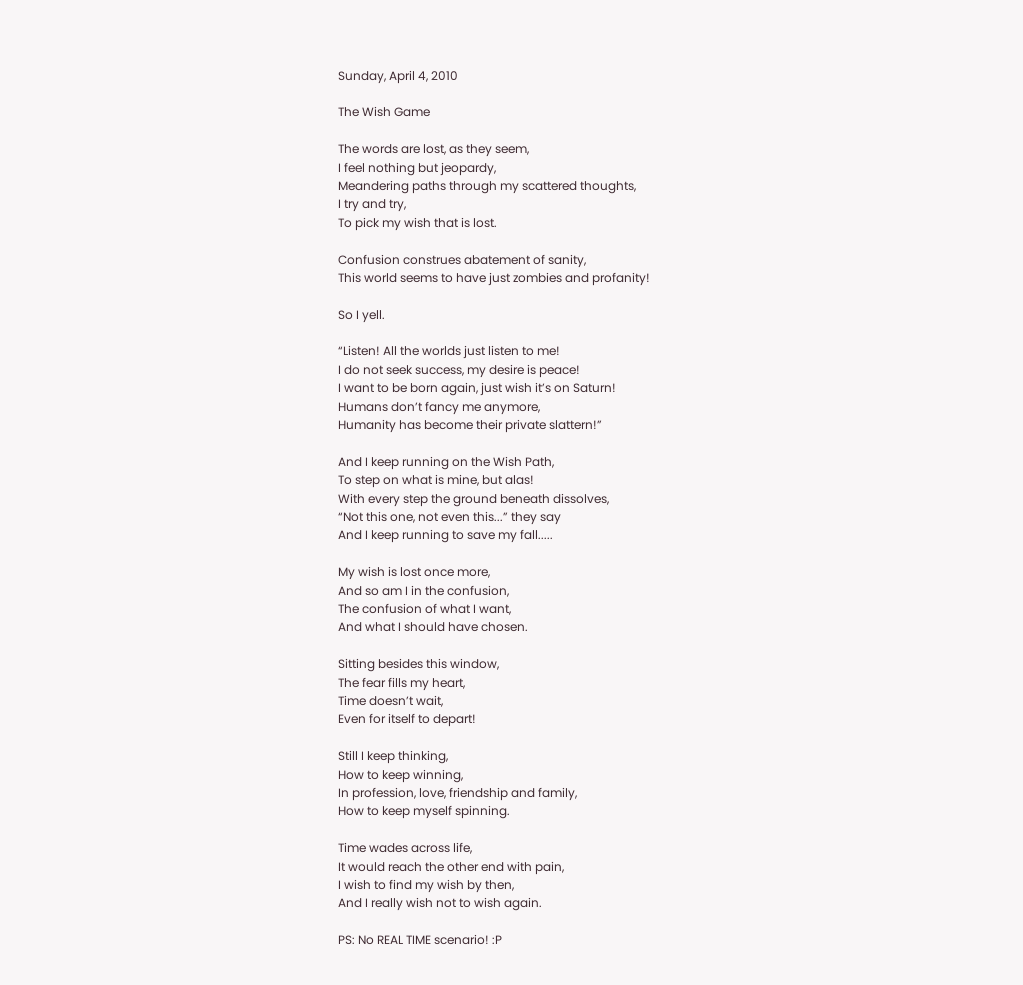Sunday, April 4, 2010

The Wish Game

The words are lost, as they seem,
I feel nothing but jeopardy,
Meandering paths through my scattered thoughts,
I try and try,
To pick my wish that is lost.

Confusion construes abatement of sanity,
This world seems to have just zombies and profanity!

So I yell.

“Listen! All the worlds just listen to me!
I do not seek success, my desire is peace!
I want to be born again, just wish it’s on Saturn!
Humans don’t fancy me anymore,
Humanity has become their private slattern!”

And I keep running on the Wish Path,
To step on what is mine, but alas!
With every step the ground beneath dissolves,
“Not this one, not even this...” they say
And I keep running to save my fall.....

My wish is lost once more,
And so am I in the confusion,
The confusion of what I want,
And what I should have chosen.

Sitting besides this window,
The fear fills my heart,
Time doesn’t wait,
Even for itself to depart!

Still I keep thinking,
How to keep winning,
In profession, love, friendship and family,
How to keep myself spinning.

Time wades across life,
It would reach the other end with pain,
I wish to find my wish by then,
And I really wish not to wish again.

PS: No REAL TIME scenario! :P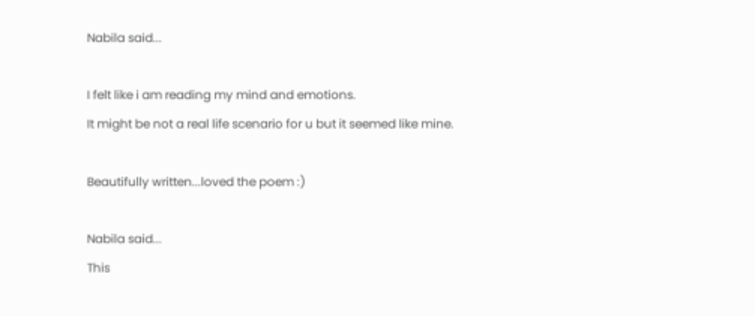Nabila said...

I felt like i am reading my mind and emotions.
It might be not a real life scenario for u but it seemed like mine.

Beautifully written...loved the poem :)

Nabila said...
This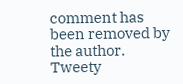comment has been removed by the author.
Tweety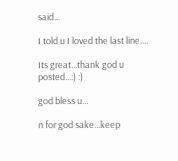said...

I told u I loved the last line....

Its great...thank god u posted...:) :)

god bless u...

n for god sake...keep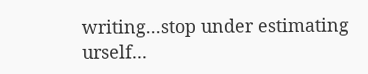writing...stop under estimating urself...